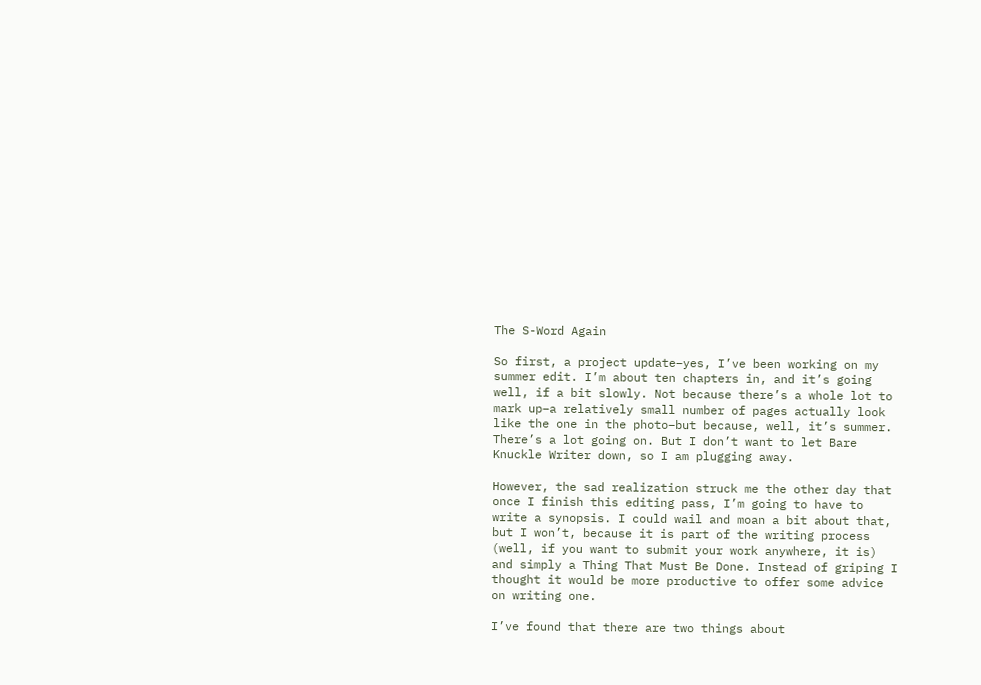The S-Word Again

So first, a project update–yes, I’ve been working on my summer edit. I’m about ten chapters in, and it’s going well, if a bit slowly. Not because there’s a whole lot to mark up–a relatively small number of pages actually look like the one in the photo–but because, well, it’s summer. There’s a lot going on. But I don’t want to let Bare Knuckle Writer down, so I am plugging away.

However, the sad realization struck me the other day that once I finish this editing pass, I’m going to have to write a synopsis. I could wail and moan a bit about that, but I won’t, because it is part of the writing process (well, if you want to submit your work anywhere, it is) and simply a Thing That Must Be Done. Instead of griping I thought it would be more productive to offer some advice on writing one.

I’ve found that there are two things about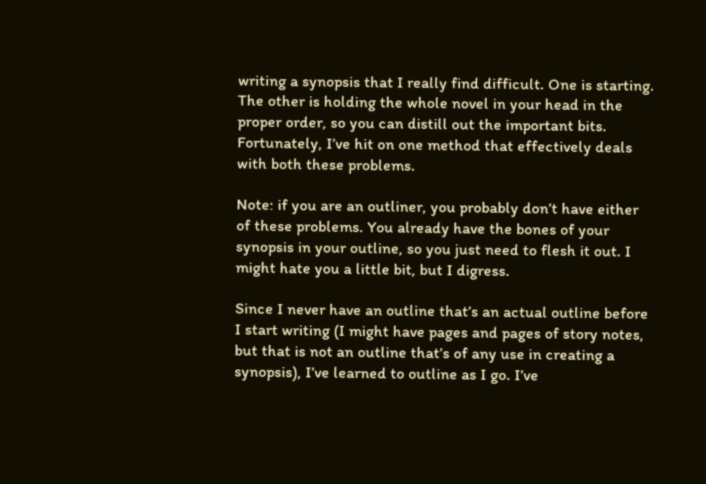writing a synopsis that I really find difficult. One is starting. The other is holding the whole novel in your head in the proper order, so you can distill out the important bits. Fortunately, I’ve hit on one method that effectively deals with both these problems.

Note: if you are an outliner, you probably don’t have either of these problems. You already have the bones of your synopsis in your outline, so you just need to flesh it out. I might hate you a little bit, but I digress.

Since I never have an outline that’s an actual outline before I start writing (I might have pages and pages of story notes, but that is not an outline that’s of any use in creating a synopsis), I’ve learned to outline as I go. I’ve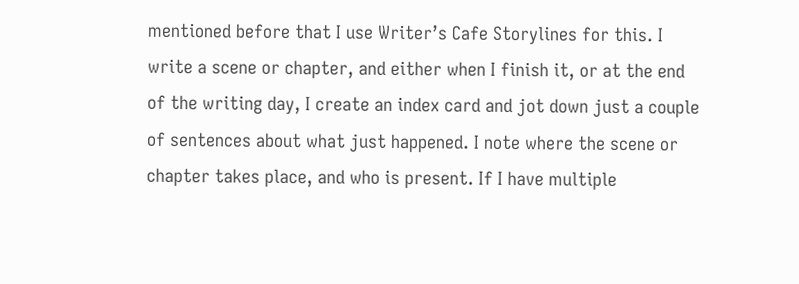mentioned before that I use Writer’s Cafe Storylines for this. I write a scene or chapter, and either when I finish it, or at the end of the writing day, I create an index card and jot down just a couple of sentences about what just happened. I note where the scene or chapter takes place, and who is present. If I have multiple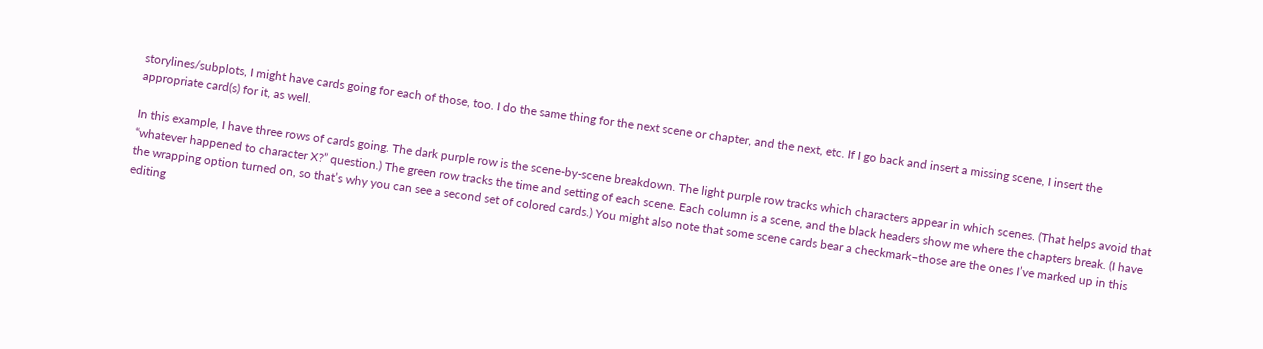storylines/subplots, I might have cards going for each of those, too. I do the same thing for the next scene or chapter, and the next, etc. If I go back and insert a missing scene, I insert the appropriate card(s) for it, as well.

In this example, I have three rows of cards going. The dark purple row is the scene-by-scene breakdown. The light purple row tracks which characters appear in which scenes. (That helps avoid that “whatever happened to character X?” question.) The green row tracks the time and setting of each scene. Each column is a scene, and the black headers show me where the chapters break. (I have the wrapping option turned on, so that’s why you can see a second set of colored cards.) You might also note that some scene cards bear a checkmark–those are the ones I’ve marked up in this editing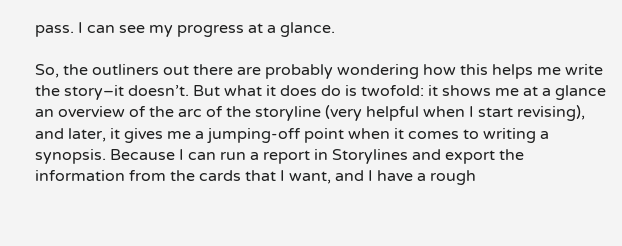pass. I can see my progress at a glance.

So, the outliners out there are probably wondering how this helps me write the story–it doesn’t. But what it does do is twofold: it shows me at a glance an overview of the arc of the storyline (very helpful when I start revising), and later, it gives me a jumping-off point when it comes to writing a synopsis. Because I can run a report in Storylines and export the information from the cards that I want, and I have a rough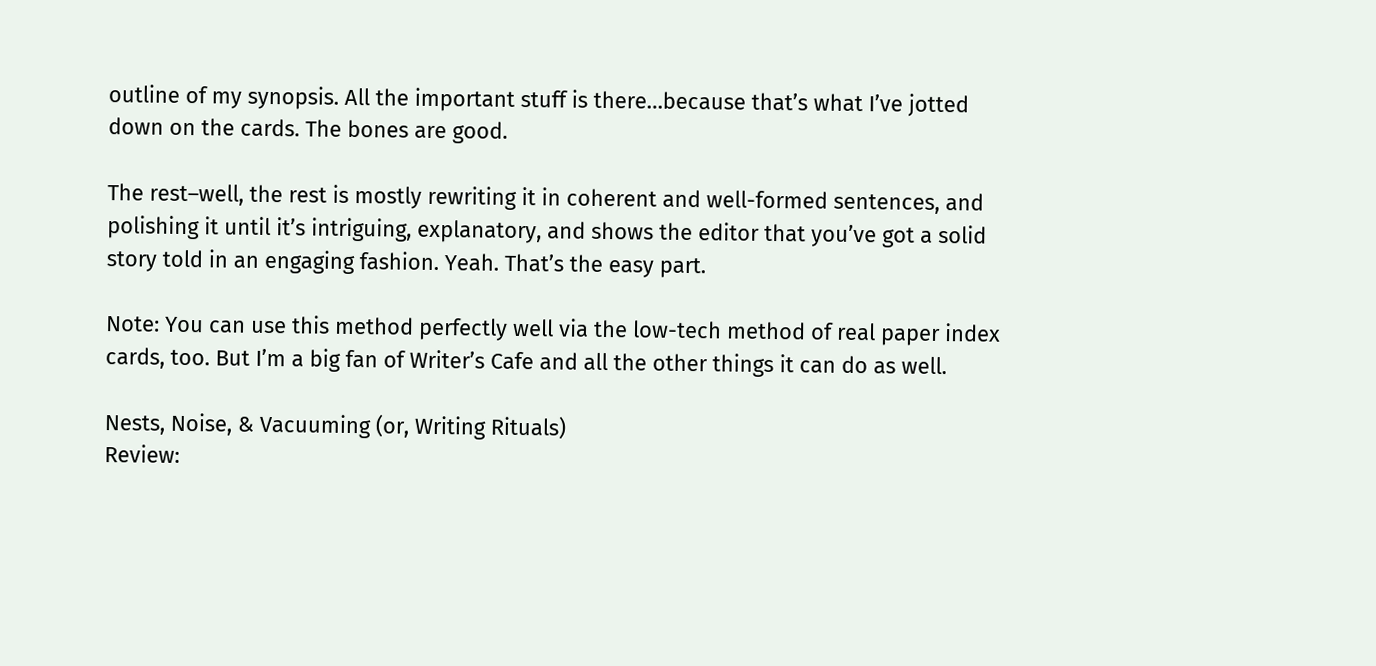outline of my synopsis. All the important stuff is there…because that’s what I’ve jotted down on the cards. The bones are good.

The rest–well, the rest is mostly rewriting it in coherent and well-formed sentences, and polishing it until it’s intriguing, explanatory, and shows the editor that you’ve got a solid story told in an engaging fashion. Yeah. That’s the easy part.

Note: You can use this method perfectly well via the low-tech method of real paper index cards, too. But I’m a big fan of Writer’s Cafe and all the other things it can do as well.

Nests, Noise, & Vacuuming (or, Writing Rituals)
Review: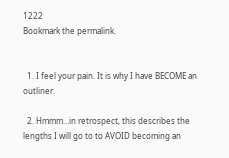1222
Bookmark the permalink.


  1. I feel your pain. It is why I have BECOME an outliner.

  2. Hmmm…in retrospect, this describes the lengths I will go to to AVOID becoming an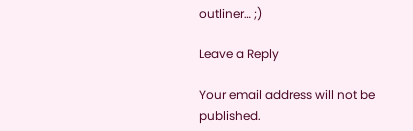outliner… ;)

Leave a Reply

Your email address will not be published.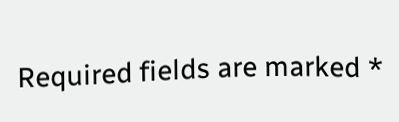Required fields are marked *